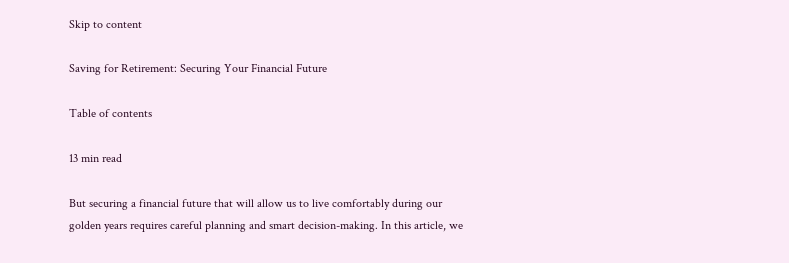Skip to content

Saving for Retirement: Securing Your Financial Future

Table of contents

13 min read

But securing a financial future that will allow us to live comfortably during our golden years requires careful planning and smart decision-making. In this article, we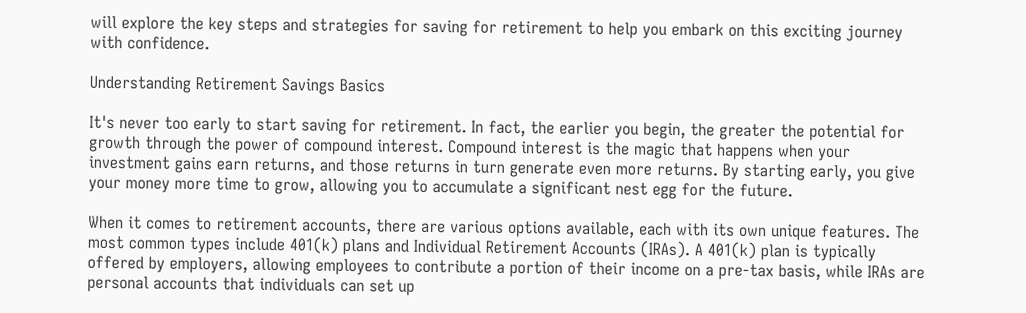will explore the key steps and strategies for saving for retirement to help you embark on this exciting journey with confidence.

Understanding Retirement Savings Basics

It's never too early to start saving for retirement. In fact, the earlier you begin, the greater the potential for growth through the power of compound interest. Compound interest is the magic that happens when your investment gains earn returns, and those returns in turn generate even more returns. By starting early, you give your money more time to grow, allowing you to accumulate a significant nest egg for the future.

When it comes to retirement accounts, there are various options available, each with its own unique features. The most common types include 401(k) plans and Individual Retirement Accounts (IRAs). A 401(k) plan is typically offered by employers, allowing employees to contribute a portion of their income on a pre-tax basis, while IRAs are personal accounts that individuals can set up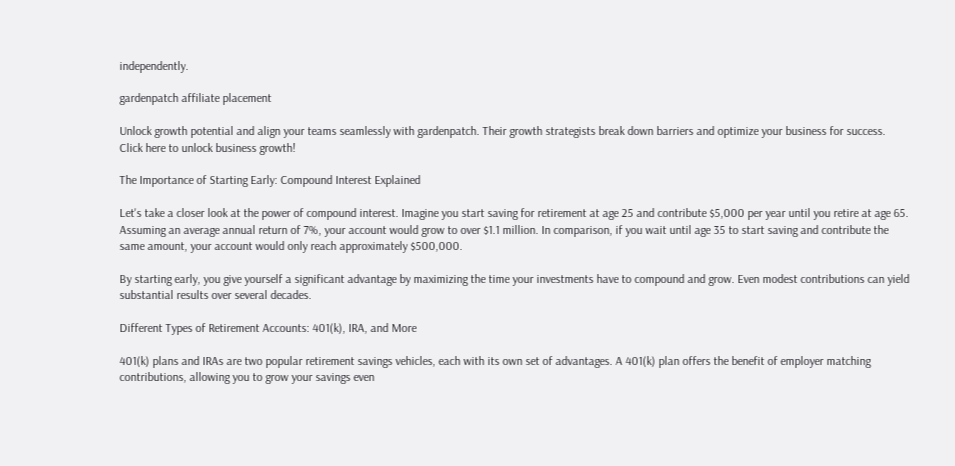independently.

gardenpatch affiliate placement

Unlock growth potential and align your teams seamlessly with gardenpatch. Their growth strategists break down barriers and optimize your business for success. Click here to unlock business growth!

The Importance of Starting Early: Compound Interest Explained

Let's take a closer look at the power of compound interest. Imagine you start saving for retirement at age 25 and contribute $5,000 per year until you retire at age 65. Assuming an average annual return of 7%, your account would grow to over $1.1 million. In comparison, if you wait until age 35 to start saving and contribute the same amount, your account would only reach approximately $500,000.

By starting early, you give yourself a significant advantage by maximizing the time your investments have to compound and grow. Even modest contributions can yield substantial results over several decades.

Different Types of Retirement Accounts: 401(k), IRA, and More

401(k) plans and IRAs are two popular retirement savings vehicles, each with its own set of advantages. A 401(k) plan offers the benefit of employer matching contributions, allowing you to grow your savings even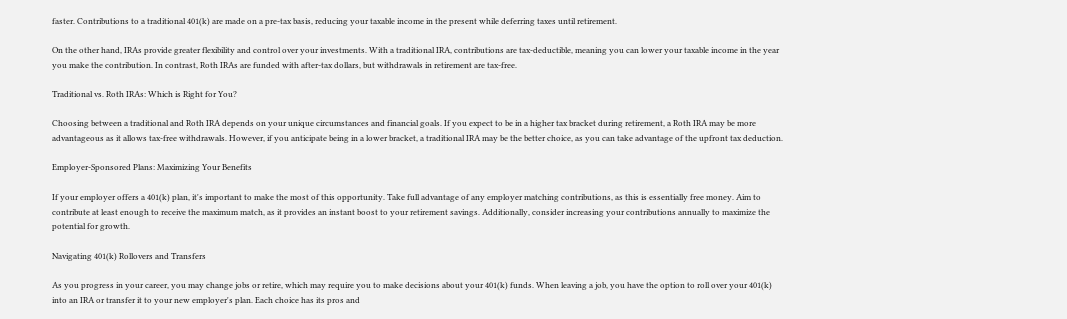faster. Contributions to a traditional 401(k) are made on a pre-tax basis, reducing your taxable income in the present while deferring taxes until retirement.

On the other hand, IRAs provide greater flexibility and control over your investments. With a traditional IRA, contributions are tax-deductible, meaning you can lower your taxable income in the year you make the contribution. In contrast, Roth IRAs are funded with after-tax dollars, but withdrawals in retirement are tax-free.

Traditional vs. Roth IRAs: Which is Right for You?

Choosing between a traditional and Roth IRA depends on your unique circumstances and financial goals. If you expect to be in a higher tax bracket during retirement, a Roth IRA may be more advantageous as it allows tax-free withdrawals. However, if you anticipate being in a lower bracket, a traditional IRA may be the better choice, as you can take advantage of the upfront tax deduction.

Employer-Sponsored Plans: Maximizing Your Benefits

If your employer offers a 401(k) plan, it's important to make the most of this opportunity. Take full advantage of any employer matching contributions, as this is essentially free money. Aim to contribute at least enough to receive the maximum match, as it provides an instant boost to your retirement savings. Additionally, consider increasing your contributions annually to maximize the potential for growth.

Navigating 401(k) Rollovers and Transfers

As you progress in your career, you may change jobs or retire, which may require you to make decisions about your 401(k) funds. When leaving a job, you have the option to roll over your 401(k) into an IRA or transfer it to your new employer's plan. Each choice has its pros and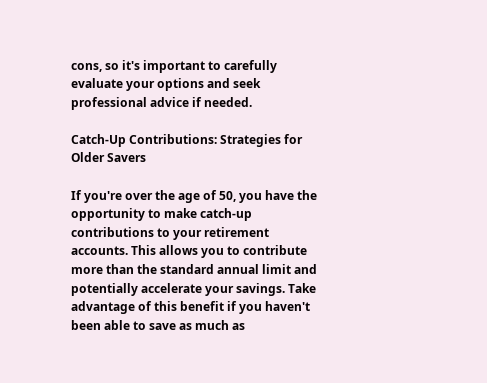cons, so it's important to carefully evaluate your options and seek professional advice if needed.

Catch-Up Contributions: Strategies for Older Savers

If you're over the age of 50, you have the opportunity to make catch-up contributions to your retirement accounts. This allows you to contribute more than the standard annual limit and potentially accelerate your savings. Take advantage of this benefit if you haven't been able to save as much as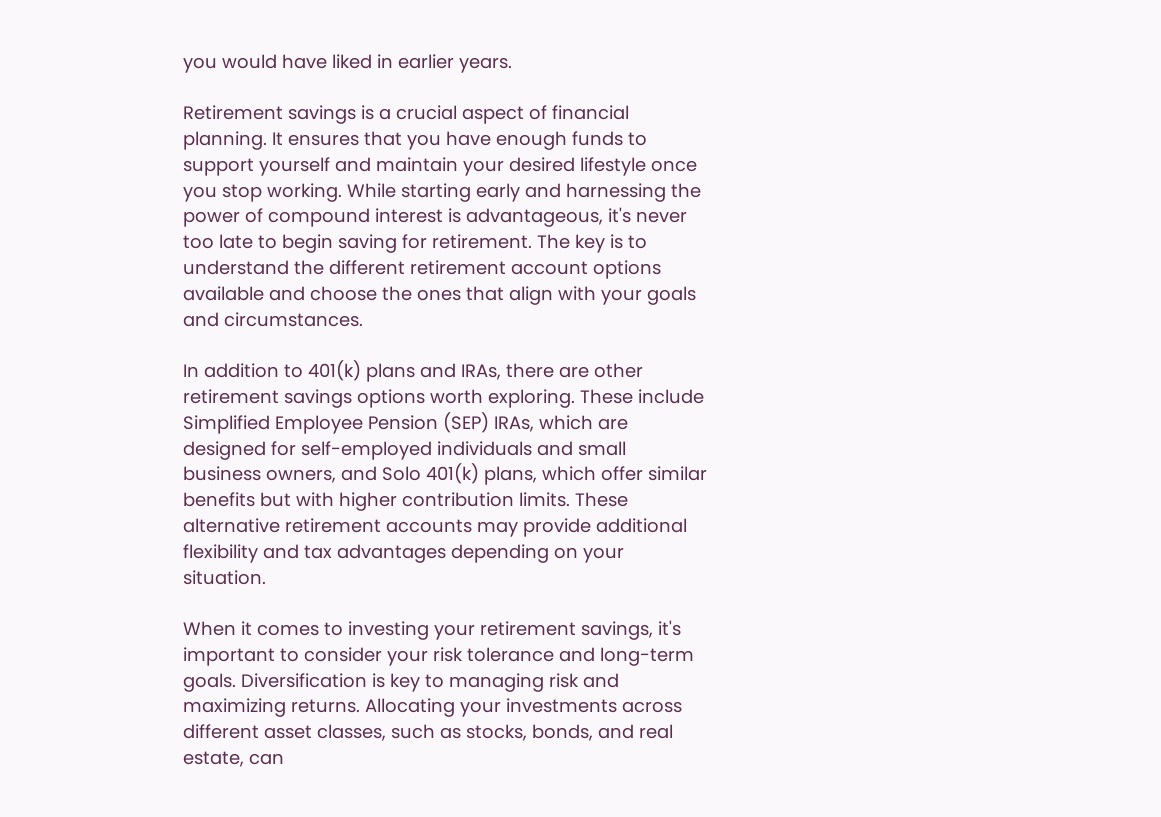you would have liked in earlier years.

Retirement savings is a crucial aspect of financial planning. It ensures that you have enough funds to support yourself and maintain your desired lifestyle once you stop working. While starting early and harnessing the power of compound interest is advantageous, it's never too late to begin saving for retirement. The key is to understand the different retirement account options available and choose the ones that align with your goals and circumstances.

In addition to 401(k) plans and IRAs, there are other retirement savings options worth exploring. These include Simplified Employee Pension (SEP) IRAs, which are designed for self-employed individuals and small business owners, and Solo 401(k) plans, which offer similar benefits but with higher contribution limits. These alternative retirement accounts may provide additional flexibility and tax advantages depending on your situation.

When it comes to investing your retirement savings, it's important to consider your risk tolerance and long-term goals. Diversification is key to managing risk and maximizing returns. Allocating your investments across different asset classes, such as stocks, bonds, and real estate, can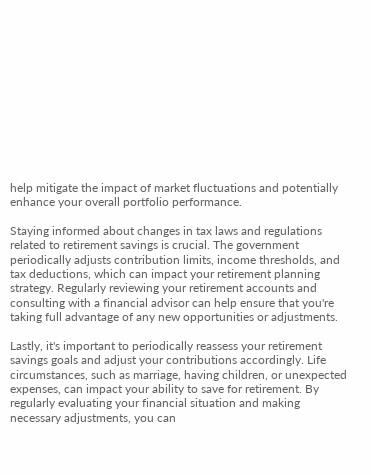help mitigate the impact of market fluctuations and potentially enhance your overall portfolio performance.

Staying informed about changes in tax laws and regulations related to retirement savings is crucial. The government periodically adjusts contribution limits, income thresholds, and tax deductions, which can impact your retirement planning strategy. Regularly reviewing your retirement accounts and consulting with a financial advisor can help ensure that you're taking full advantage of any new opportunities or adjustments.

Lastly, it's important to periodically reassess your retirement savings goals and adjust your contributions accordingly. Life circumstances, such as marriage, having children, or unexpected expenses, can impact your ability to save for retirement. By regularly evaluating your financial situation and making necessary adjustments, you can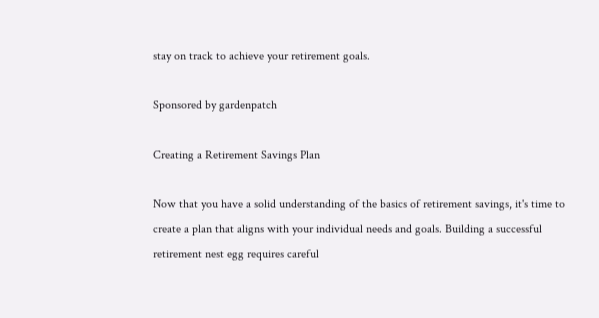stay on track to achieve your retirement goals.

Sponsored by gardenpatch

Creating a Retirement Savings Plan

Now that you have a solid understanding of the basics of retirement savings, it's time to create a plan that aligns with your individual needs and goals. Building a successful retirement nest egg requires careful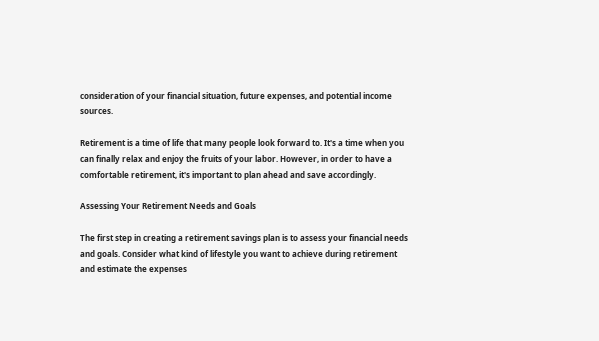consideration of your financial situation, future expenses, and potential income sources.

Retirement is a time of life that many people look forward to. It's a time when you can finally relax and enjoy the fruits of your labor. However, in order to have a comfortable retirement, it's important to plan ahead and save accordingly.

Assessing Your Retirement Needs and Goals

The first step in creating a retirement savings plan is to assess your financial needs and goals. Consider what kind of lifestyle you want to achieve during retirement and estimate the expenses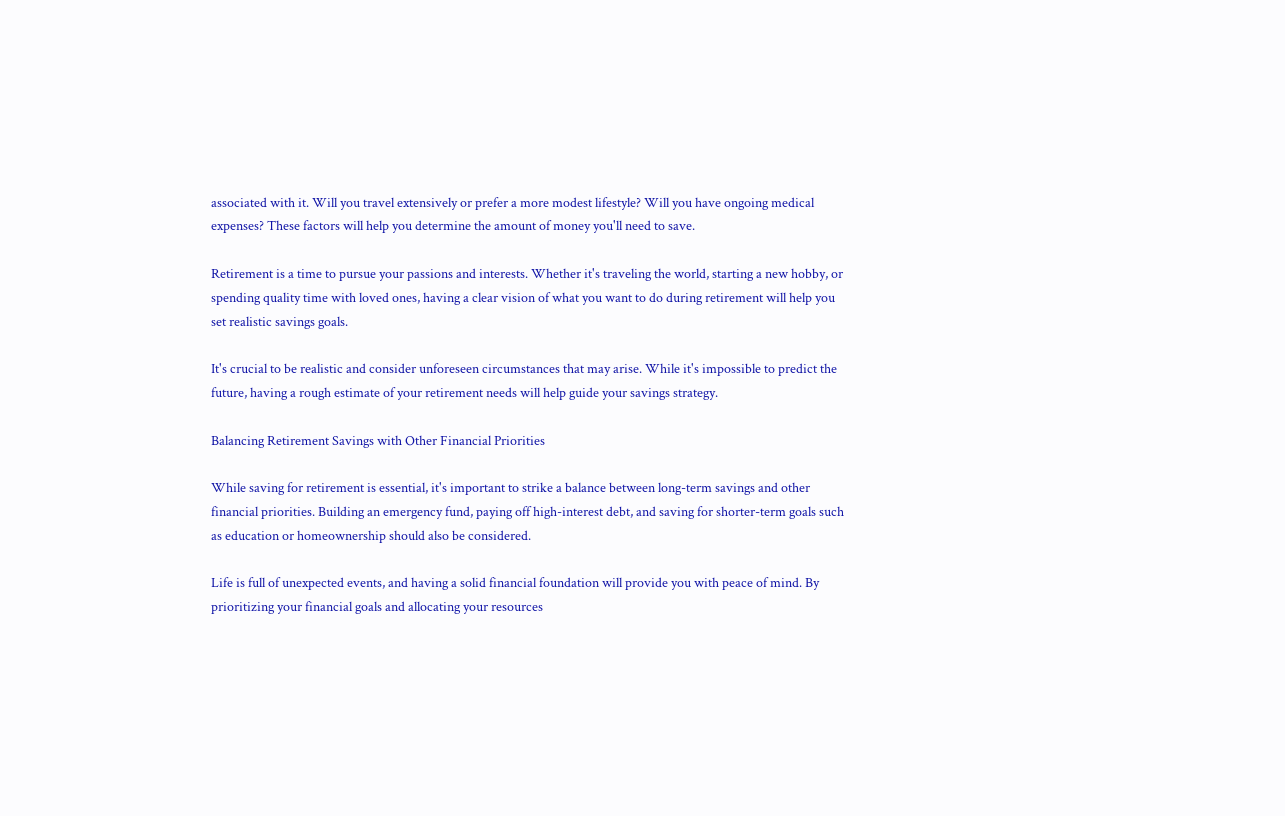associated with it. Will you travel extensively or prefer a more modest lifestyle? Will you have ongoing medical expenses? These factors will help you determine the amount of money you'll need to save.

Retirement is a time to pursue your passions and interests. Whether it's traveling the world, starting a new hobby, or spending quality time with loved ones, having a clear vision of what you want to do during retirement will help you set realistic savings goals.

It's crucial to be realistic and consider unforeseen circumstances that may arise. While it's impossible to predict the future, having a rough estimate of your retirement needs will help guide your savings strategy.

Balancing Retirement Savings with Other Financial Priorities

While saving for retirement is essential, it's important to strike a balance between long-term savings and other financial priorities. Building an emergency fund, paying off high-interest debt, and saving for shorter-term goals such as education or homeownership should also be considered.

Life is full of unexpected events, and having a solid financial foundation will provide you with peace of mind. By prioritizing your financial goals and allocating your resources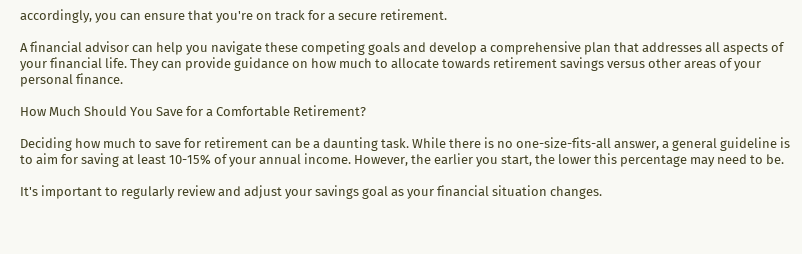accordingly, you can ensure that you're on track for a secure retirement.

A financial advisor can help you navigate these competing goals and develop a comprehensive plan that addresses all aspects of your financial life. They can provide guidance on how much to allocate towards retirement savings versus other areas of your personal finance.

How Much Should You Save for a Comfortable Retirement?

Deciding how much to save for retirement can be a daunting task. While there is no one-size-fits-all answer, a general guideline is to aim for saving at least 10-15% of your annual income. However, the earlier you start, the lower this percentage may need to be.

It's important to regularly review and adjust your savings goal as your financial situation changes.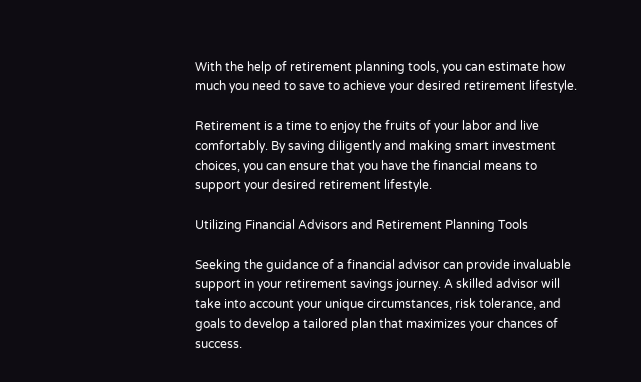With the help of retirement planning tools, you can estimate how much you need to save to achieve your desired retirement lifestyle.

Retirement is a time to enjoy the fruits of your labor and live comfortably. By saving diligently and making smart investment choices, you can ensure that you have the financial means to support your desired retirement lifestyle.

Utilizing Financial Advisors and Retirement Planning Tools

Seeking the guidance of a financial advisor can provide invaluable support in your retirement savings journey. A skilled advisor will take into account your unique circumstances, risk tolerance, and goals to develop a tailored plan that maximizes your chances of success.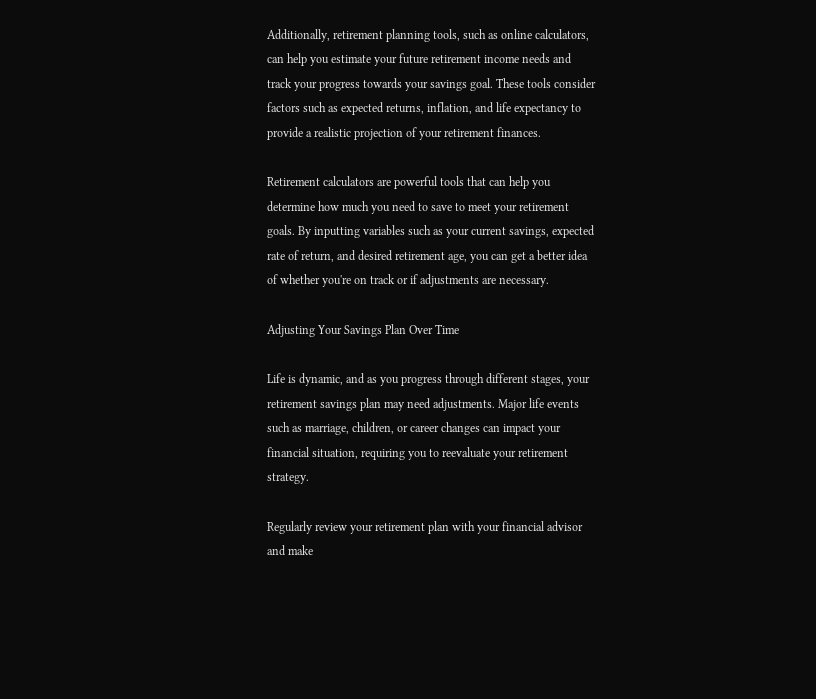Additionally, retirement planning tools, such as online calculators, can help you estimate your future retirement income needs and track your progress towards your savings goal. These tools consider factors such as expected returns, inflation, and life expectancy to provide a realistic projection of your retirement finances.

Retirement calculators are powerful tools that can help you determine how much you need to save to meet your retirement goals. By inputting variables such as your current savings, expected rate of return, and desired retirement age, you can get a better idea of whether you're on track or if adjustments are necessary.

Adjusting Your Savings Plan Over Time

Life is dynamic, and as you progress through different stages, your retirement savings plan may need adjustments. Major life events such as marriage, children, or career changes can impact your financial situation, requiring you to reevaluate your retirement strategy.

Regularly review your retirement plan with your financial advisor and make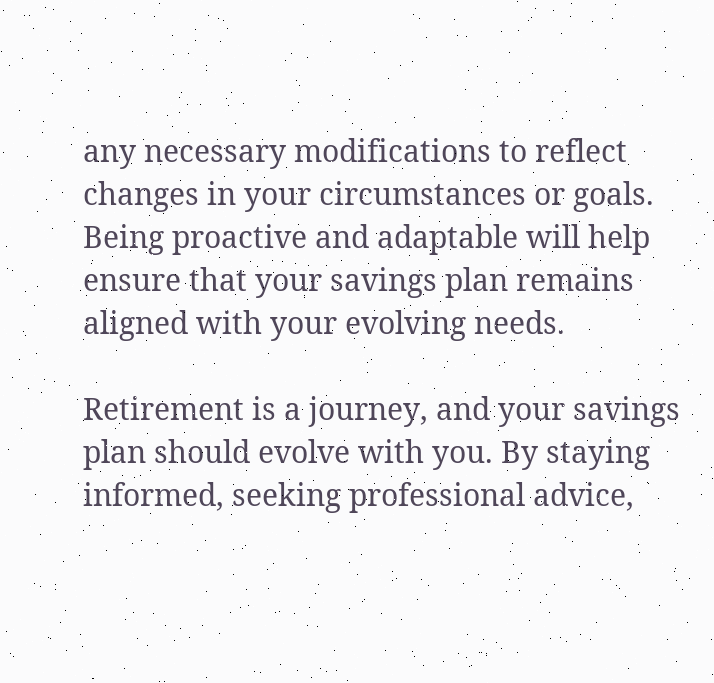any necessary modifications to reflect changes in your circumstances or goals. Being proactive and adaptable will help ensure that your savings plan remains aligned with your evolving needs.

Retirement is a journey, and your savings plan should evolve with you. By staying informed, seeking professional advice,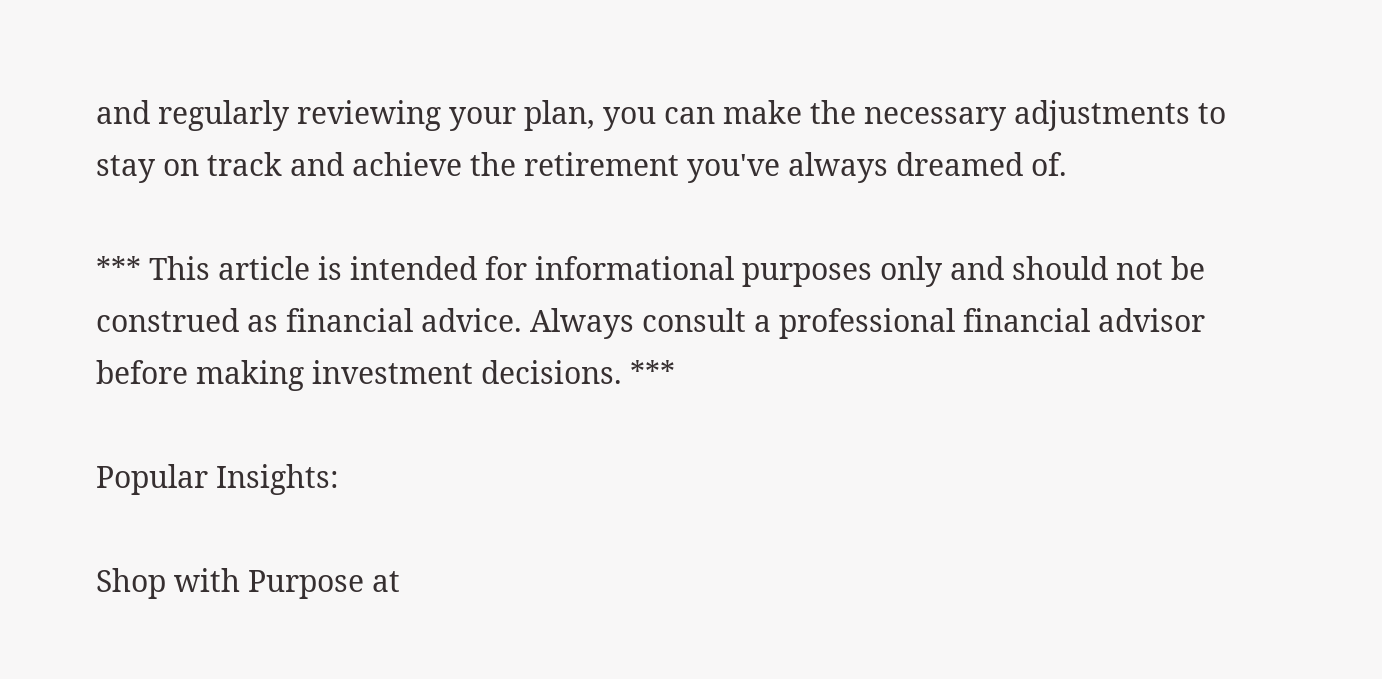and regularly reviewing your plan, you can make the necessary adjustments to stay on track and achieve the retirement you've always dreamed of.

*** This article is intended for informational purposes only and should not be construed as financial advice. Always consult a professional financial advisor before making investment decisions. ***

Popular Insights:

Shop with Purpose at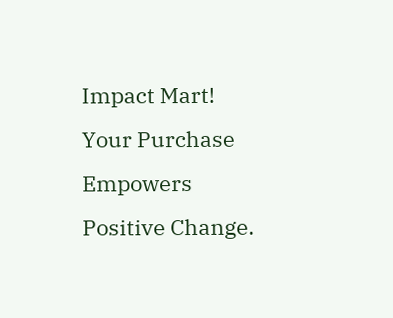Impact Mart!
Your Purchase Empowers Positive Change.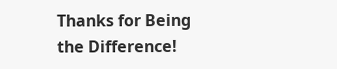Thanks for Being the Difference!